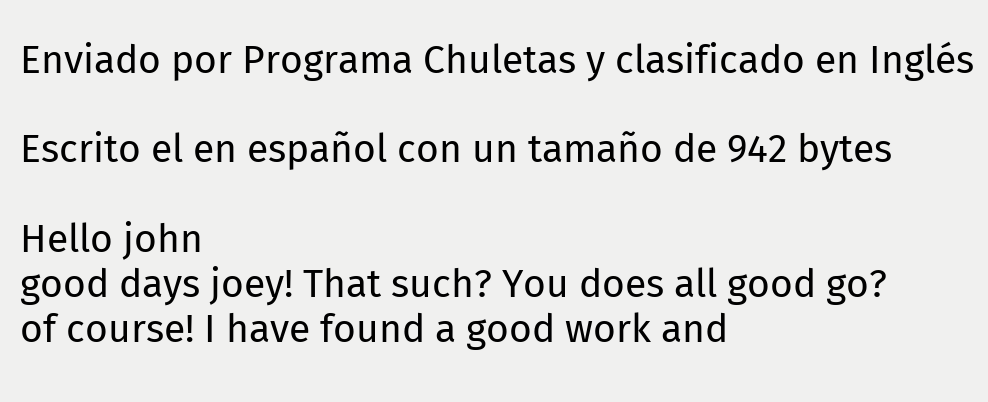Enviado por Programa Chuletas y clasificado en Inglés

Escrito el en español con un tamaño de 942 bytes

Hello john
good days joey! That such? You does all good go?
of course! I have found a good work and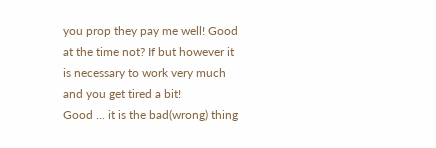you prop they pay me well! Good at the time not? If but however it is necessary to work very much and you get tired a bit!
Good ... it is the bad(wrong) thing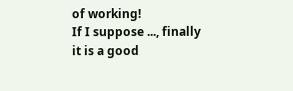of working!
If I suppose ..., finally it is a good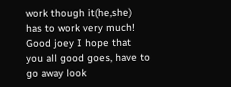work though it(he,she) has to work very much!
Good joey I hope that you all good goes, have to go away look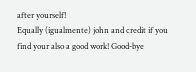after yourself!
Equally (igualmente) john and credit if you find your also a good work! Good-bye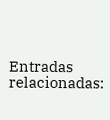Entradas relacionadas: